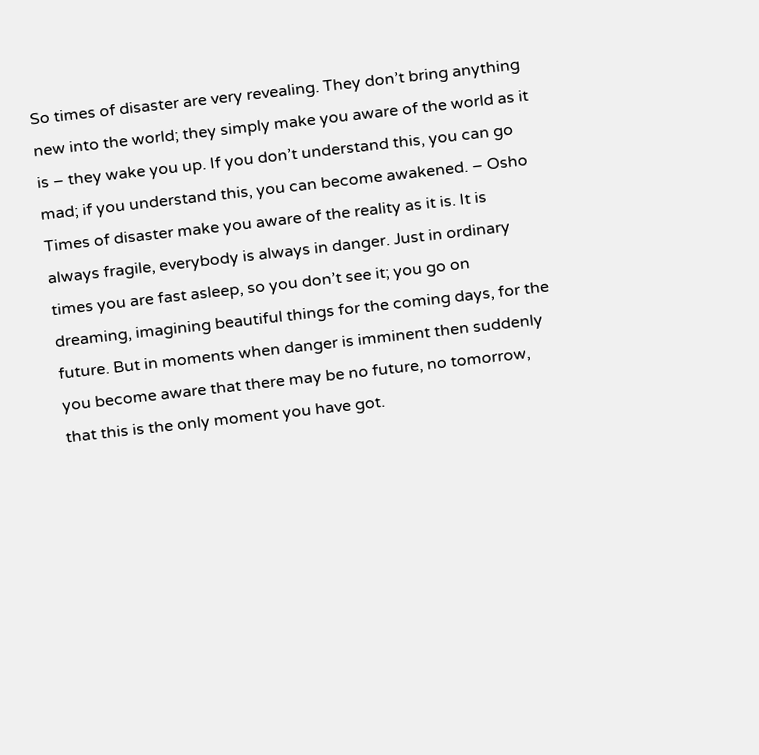So times of disaster are very revealing. They don’t bring anything new into the world; they simply make you aware of the world as it is – they wake you up. If you don’t understand this, you can go mad; if you understand this, you can become awakened. – Osho
Times of disaster make you aware of the reality as it is. It is always fragile, everybody is always in danger. Just in ordinary times you are fast asleep, so you don’t see it; you go on dreaming, imagining beautiful things for the coming days, for the future. But in moments when danger is imminent then suddenly you become aware that there may be no future, no tomorrow, that this is the only moment you have got.